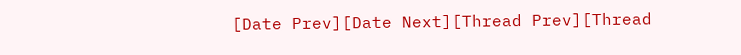[Date Prev][Date Next][Thread Prev][Thread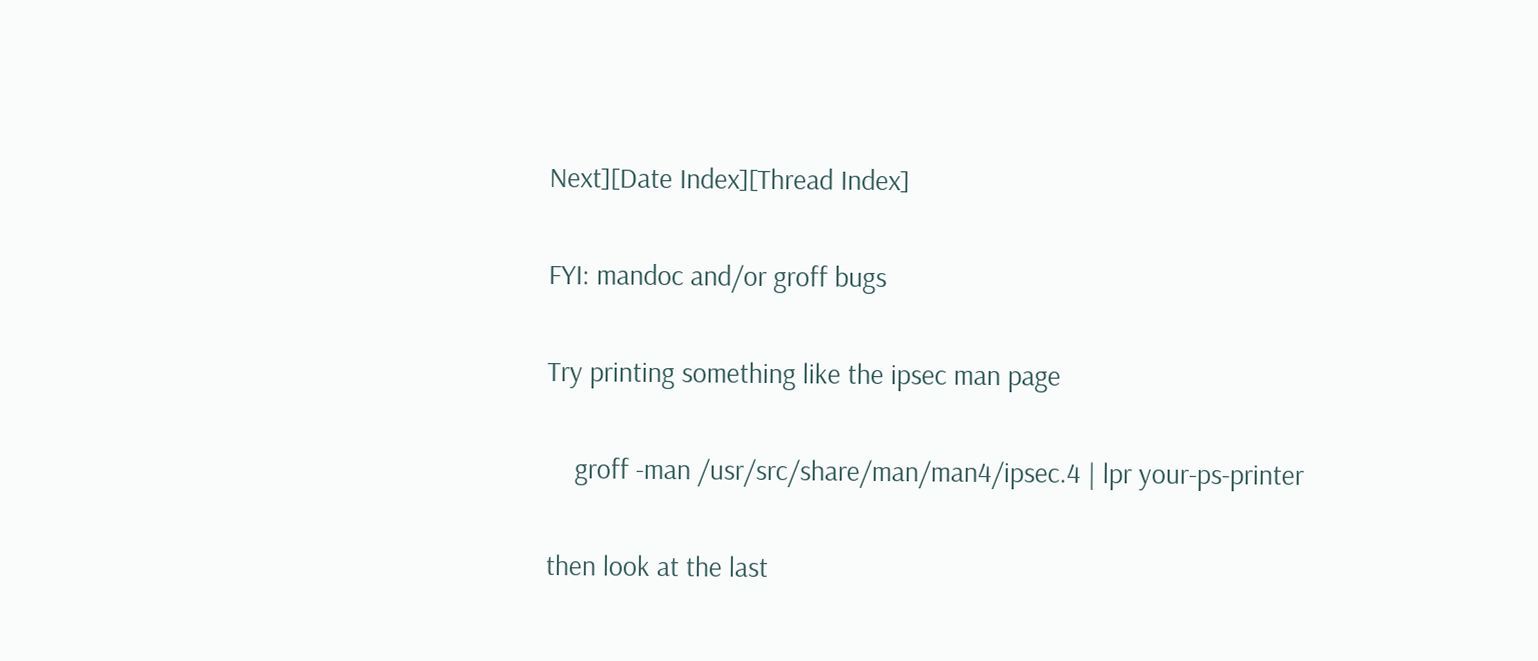Next][Date Index][Thread Index]

FYI: mandoc and/or groff bugs

Try printing something like the ipsec man page

    groff -man /usr/src/share/man/man4/ipsec.4 | lpr your-ps-printer

then look at the last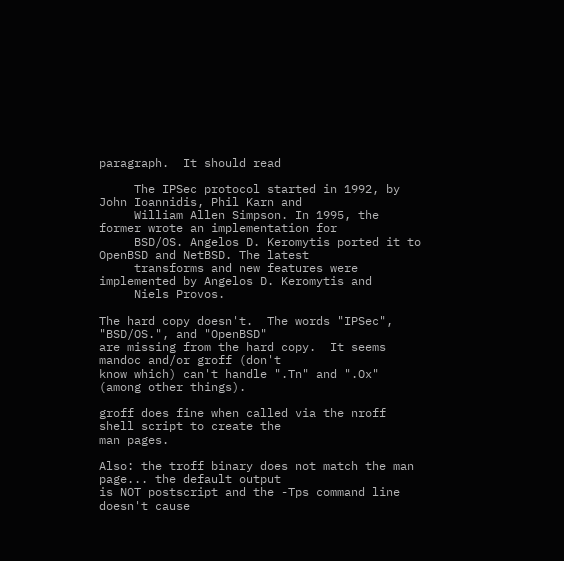paragraph.  It should read

     The IPSec protocol started in 1992, by John Ioannidis, Phil Karn and
     William Allen Simpson. In 1995, the former wrote an implementation for
     BSD/OS. Angelos D. Keromytis ported it to OpenBSD and NetBSD. The latest
     transforms and new features were implemented by Angelos D. Keromytis and
     Niels Provos.

The hard copy doesn't.  The words "IPSec", "BSD/OS.", and "OpenBSD"
are missing from the hard copy.  It seems mandoc and/or groff (don't
know which) can't handle ".Tn" and ".Ox" (among other things).

groff does fine when called via the nroff shell script to create the
man pages.

Also: the troff binary does not match the man page... the default output
is NOT postscript and the -Tps command line doesn't cause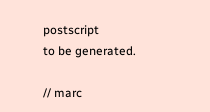postscript
to be generated.

// marc